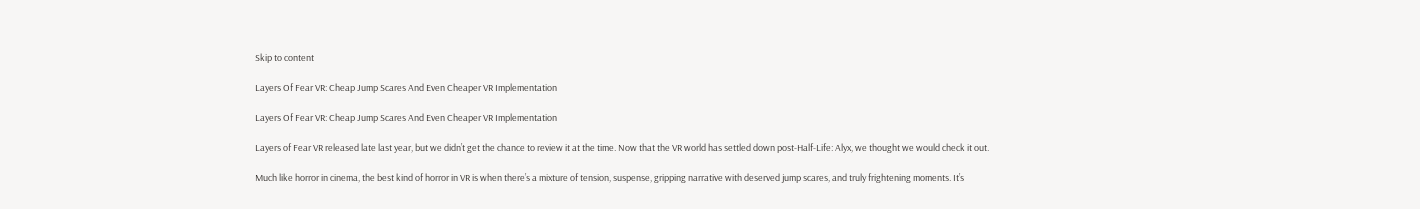Skip to content

Layers Of Fear VR: Cheap Jump Scares And Even Cheaper VR Implementation

Layers Of Fear VR: Cheap Jump Scares And Even Cheaper VR Implementation

Layers of Fear VR released late last year, but we didn’t get the chance to review it at the time. Now that the VR world has settled down post-Half-Life: Alyx, we thought we would check it out.

Much like horror in cinema, the best kind of horror in VR is when there’s a mixture of tension, suspense, gripping narrative with deserved jump scares, and truly frightening moments. It’s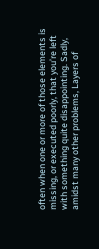often when one or more of those elements is missing, or executed poorly, that you’re left with something quite disappointing. Sadly, amidst many other problems, Layers of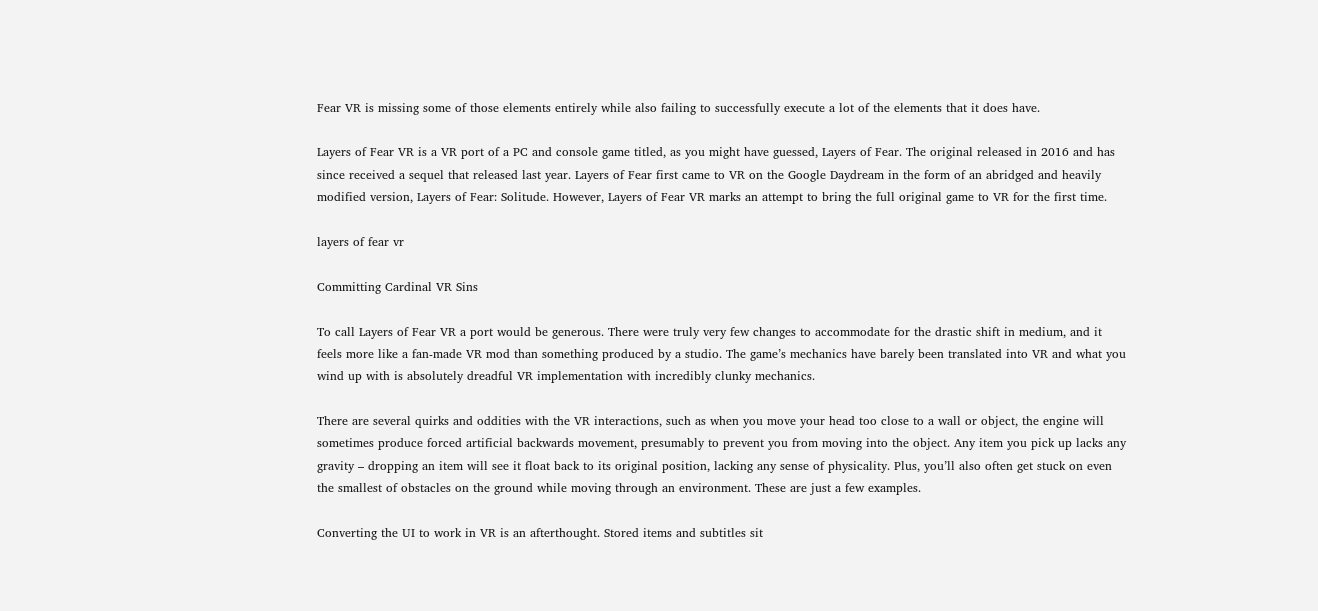Fear VR is missing some of those elements entirely while also failing to successfully execute a lot of the elements that it does have.

Layers of Fear VR is a VR port of a PC and console game titled, as you might have guessed, Layers of Fear. The original released in 2016 and has since received a sequel that released last year. Layers of Fear first came to VR on the Google Daydream in the form of an abridged and heavily modified version, Layers of Fear: Solitude. However, Layers of Fear VR marks an attempt to bring the full original game to VR for the first time.

layers of fear vr

Committing Cardinal VR Sins

To call Layers of Fear VR a port would be generous. There were truly very few changes to accommodate for the drastic shift in medium, and it feels more like a fan-made VR mod than something produced by a studio. The game’s mechanics have barely been translated into VR and what you wind up with is absolutely dreadful VR implementation with incredibly clunky mechanics.

There are several quirks and oddities with the VR interactions, such as when you move your head too close to a wall or object, the engine will sometimes produce forced artificial backwards movement, presumably to prevent you from moving into the object. Any item you pick up lacks any gravity – dropping an item will see it float back to its original position, lacking any sense of physicality. Plus, you’ll also often get stuck on even the smallest of obstacles on the ground while moving through an environment. These are just a few examples.

Converting the UI to work in VR is an afterthought. Stored items and subtitles sit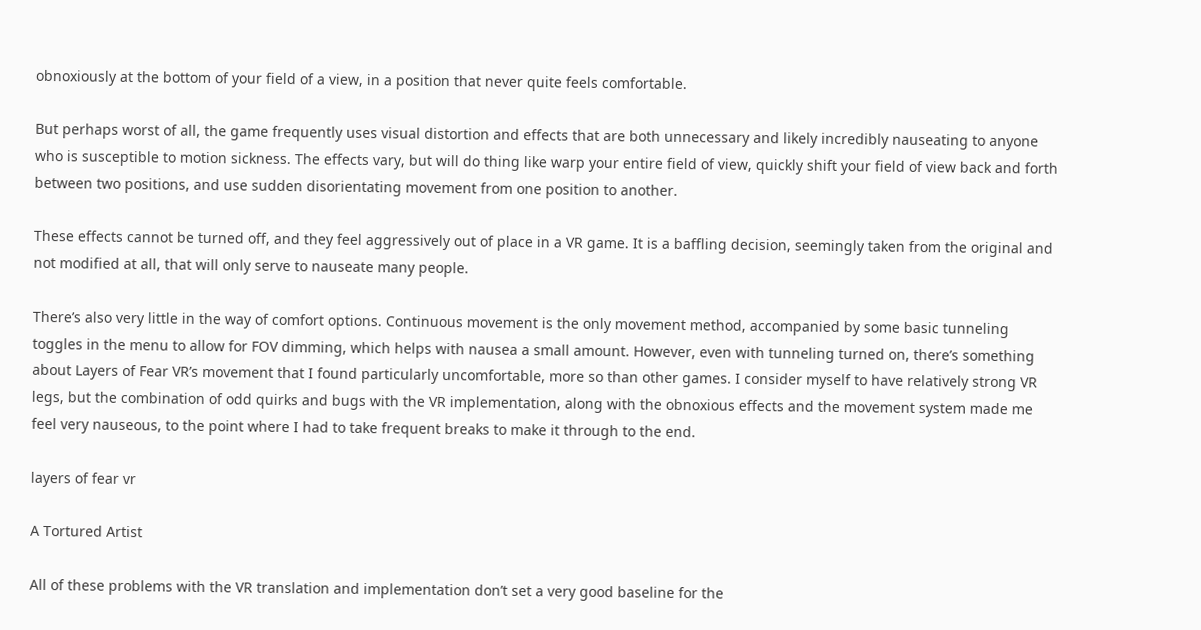obnoxiously at the bottom of your field of a view, in a position that never quite feels comfortable.

But perhaps worst of all, the game frequently uses visual distortion and effects that are both unnecessary and likely incredibly nauseating to anyone who is susceptible to motion sickness. The effects vary, but will do thing like warp your entire field of view, quickly shift your field of view back and forth between two positions, and use sudden disorientating movement from one position to another.

These effects cannot be turned off, and they feel aggressively out of place in a VR game. It is a baffling decision, seemingly taken from the original and not modified at all, that will only serve to nauseate many people.

There’s also very little in the way of comfort options. Continuous movement is the only movement method, accompanied by some basic tunneling toggles in the menu to allow for FOV dimming, which helps with nausea a small amount. However, even with tunneling turned on, there’s something about Layers of Fear VR’s movement that I found particularly uncomfortable, more so than other games. I consider myself to have relatively strong VR legs, but the combination of odd quirks and bugs with the VR implementation, along with the obnoxious effects and the movement system made me feel very nauseous, to the point where I had to take frequent breaks to make it through to the end.

layers of fear vr

A Tortured Artist

All of these problems with the VR translation and implementation don’t set a very good baseline for the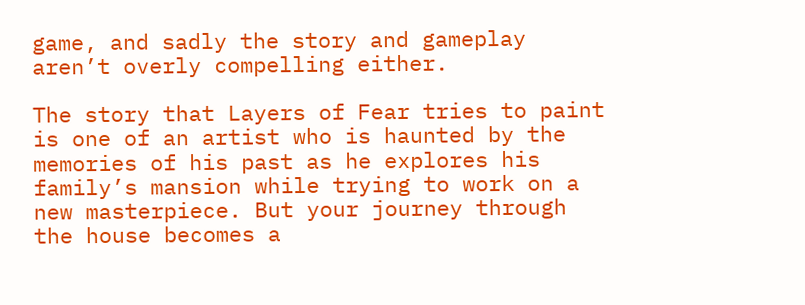game, and sadly the story and gameplay aren’t overly compelling either.

The story that Layers of Fear tries to paint is one of an artist who is haunted by the memories of his past as he explores his family’s mansion while trying to work on a new masterpiece. But your journey through the house becomes a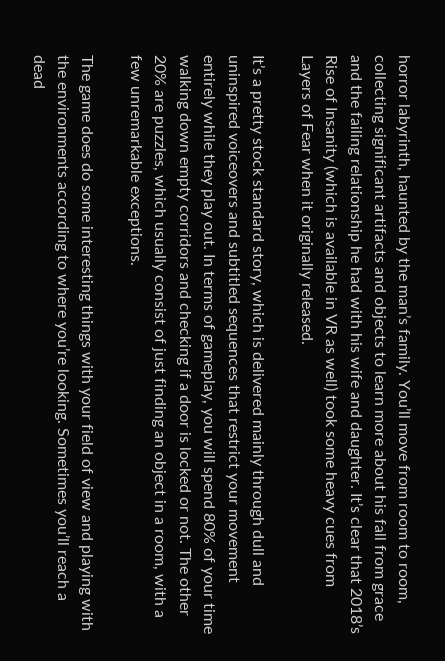horror labyrinth, haunted by the man’s family. You’ll move from room to room, collecting significant artifacts and objects to learn more about his fall from grace and the failing relationship he had with his wife and daughter. It’s clear that 2018’s Rise of Insanity (which is available in VR as well) took some heavy cues from Layers of Fear when it originally released.

It’s a pretty stock standard story, which is delivered mainly through dull and uninspired voiceovers and subtitled sequences that restrict your movement entirely while they play out. In terms of gameplay, you will spend 80% of your time walking down empty corridors and checking if a door is locked or not. The other 20% are puzzles, which usually consist of just finding an object in a room, with a few unremarkable exceptions.

The game does do some interesting things with your field of view and playing with the environments according to where you’re looking. Sometimes you’ll reach a dead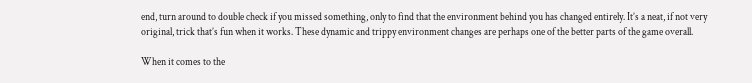end, turn around to double check if you missed something, only to find that the environment behind you has changed entirely. It’s a neat, if not very original, trick that’s fun when it works. These dynamic and trippy environment changes are perhaps one of the better parts of the game overall.

When it comes to the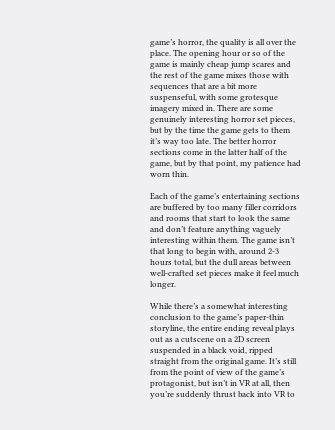game’s horror, the quality is all over the place. The opening hour or so of the game is mainly cheap jump scares and the rest of the game mixes those with sequences that are a bit more suspenseful, with some grotesque imagery mixed in. There are some genuinely interesting horror set pieces, but by the time the game gets to them it’s way too late. The better horror sections come in the latter half of the game, but by that point, my patience had worn thin.

Each of the game’s entertaining sections are buffered by too many filler corridors and rooms that start to look the same and don’t feature anything vaguely interesting within them. The game isn’t that long to begin with, around 2-3 hours total, but the dull areas between well-crafted set pieces make it feel much longer.

While there’s a somewhat interesting conclusion to the game’s paper-thin storyline, the entire ending reveal plays out as a cutscene on a 2D screen suspended in a black void, ripped straight from the original game. It’s still from the point of view of the game’s protagonist, but isn’t in VR at all, then you’re suddenly thrust back into VR to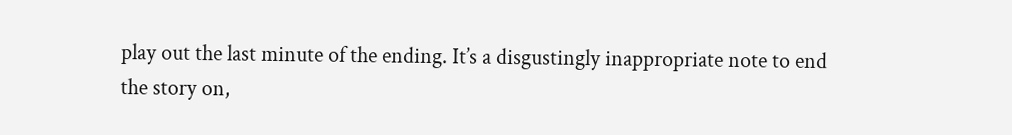play out the last minute of the ending. It’s a disgustingly inappropriate note to end the story on,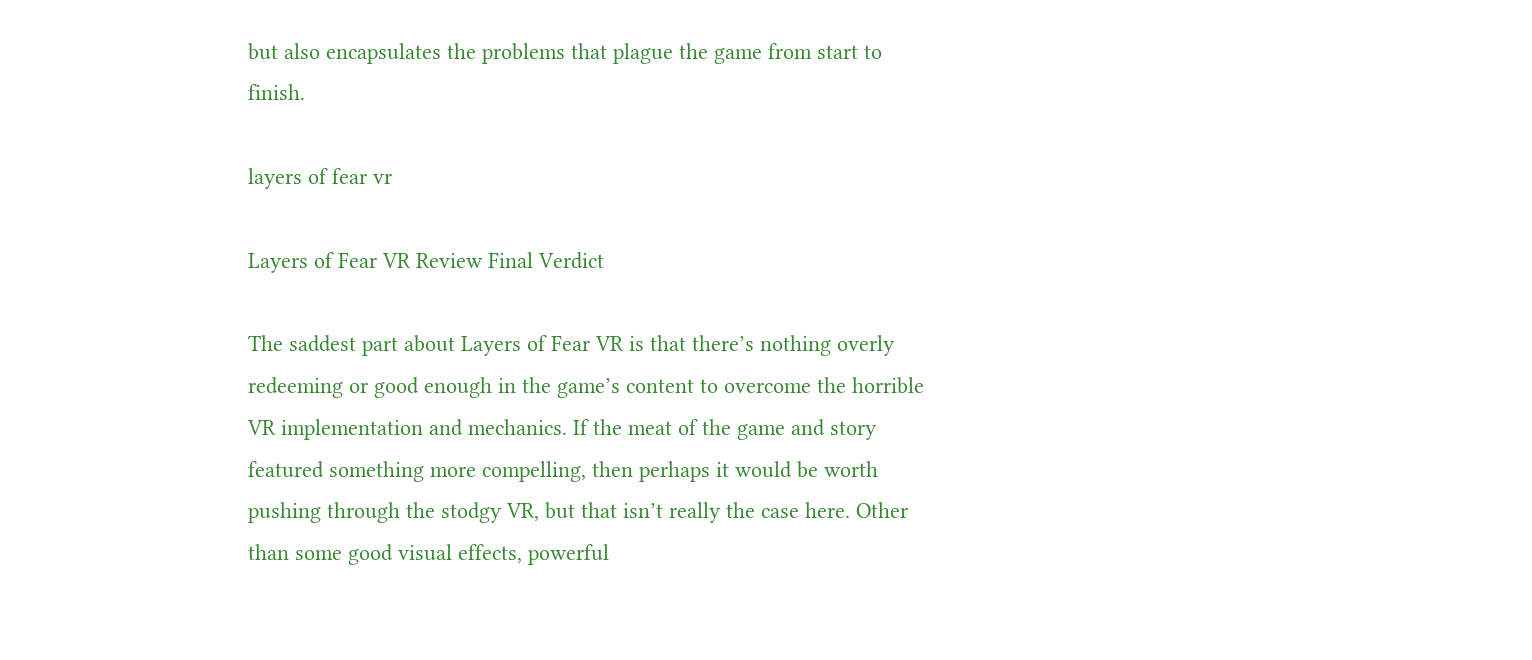but also encapsulates the problems that plague the game from start to finish.

layers of fear vr

Layers of Fear VR Review Final Verdict

The saddest part about Layers of Fear VR is that there’s nothing overly redeeming or good enough in the game’s content to overcome the horrible VR implementation and mechanics. If the meat of the game and story featured something more compelling, then perhaps it would be worth pushing through the stodgy VR, but that isn’t really the case here. Other than some good visual effects, powerful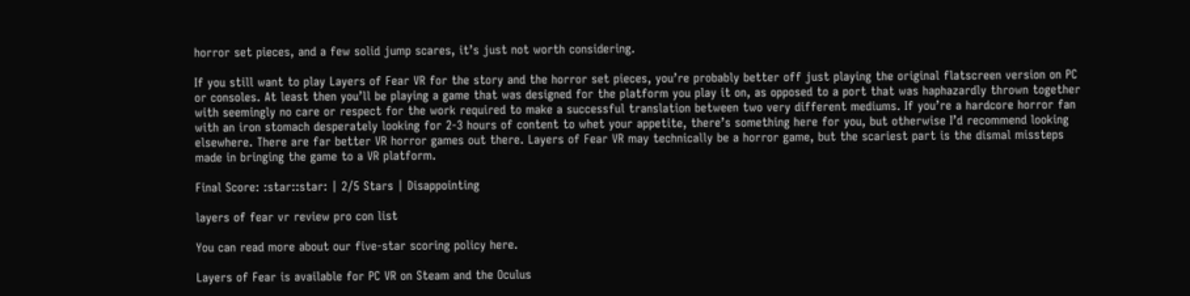horror set pieces, and a few solid jump scares, it’s just not worth considering.

If you still want to play Layers of Fear VR for the story and the horror set pieces, you’re probably better off just playing the original flatscreen version on PC or consoles. At least then you’ll be playing a game that was designed for the platform you play it on, as opposed to a port that was haphazardly thrown together with seemingly no care or respect for the work required to make a successful translation between two very different mediums. If you’re a hardcore horror fan with an iron stomach desperately looking for 2-3 hours of content to whet your appetite, there’s something here for you, but otherwise I’d recommend looking elsewhere. There are far better VR horror games out there. Layers of Fear VR may technically be a horror game, but the scariest part is the dismal missteps made in bringing the game to a VR platform.

Final Score: :star::star: | 2/5 Stars | Disappointing

layers of fear vr review pro con list

You can read more about our five-star scoring policy here.

Layers of Fear is available for PC VR on Steam and the Oculus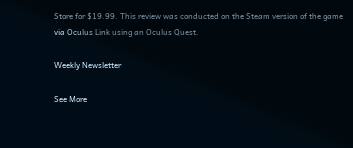Store for $19.99. This review was conducted on the Steam version of the game via Oculus Link using an Oculus Quest.

Weekly Newsletter

See More